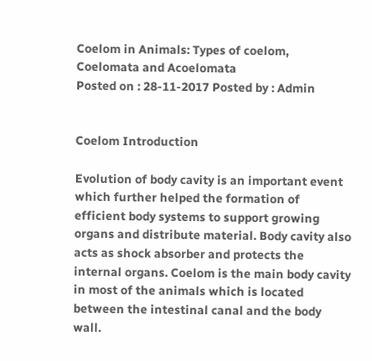Coelom in Animals: Types of coelom, Coelomata and Acoelomata
Posted on : 28-11-2017 Posted by : Admin


Coelom Introduction

Evolution of body cavity is an important event which further helped the formation of efficient body systems to support growing organs and distribute material. Body cavity also acts as shock absorber and protects the internal organs. Coelom is the main body cavity in most of the animals which is located between the intestinal canal and the body wall.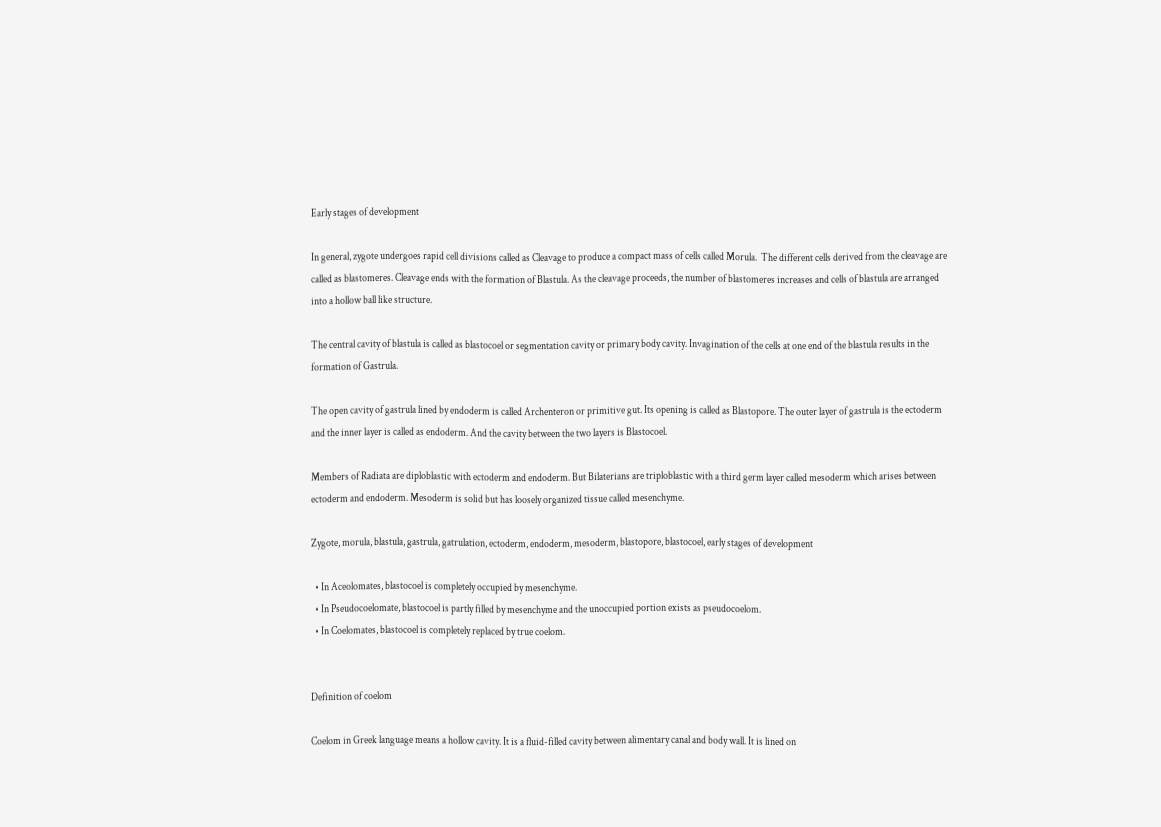Early stages of development

In general, zygote undergoes rapid cell divisions called as Cleavage to produce a compact mass of cells called Morula.  The different cells derived from the cleavage are called as blastomeres. Cleavage ends with the formation of Blastula. As the cleavage proceeds, the number of blastomeres increases and cells of blastula are arranged into a hollow ball like structure.

The central cavity of blastula is called as blastocoel or segmentation cavity or primary body cavity. Invagination of the cells at one end of the blastula results in the formation of Gastrula.

The open cavity of gastrula lined by endoderm is called Archenteron or primitive gut. Its opening is called as Blastopore. The outer layer of gastrula is the ectoderm and the inner layer is called as endoderm. And the cavity between the two layers is Blastocoel.

Members of Radiata are diploblastic with ectoderm and endoderm. But Bilaterians are triploblastic with a third germ layer called mesoderm which arises between ectoderm and endoderm. Mesoderm is solid but has loosely organized tissue called mesenchyme.

Zygote, morula, blastula, gastrula, gatrulation, ectoderm, endoderm, mesoderm, blastopore, blastocoel, early stages of development

  • In Aceolomates, blastocoel is completely occupied by mesenchyme.
  • In Pseudocoelomate, blastocoel is partly filled by mesenchyme and the unoccupied portion exists as pseudocoelom.
  • In Coelomates, blastocoel is completely replaced by true coelom.


Definition of coelom

Coelom in Greek language means a hollow cavity. It is a fluid-filled cavity between alimentary canal and body wall. It is lined on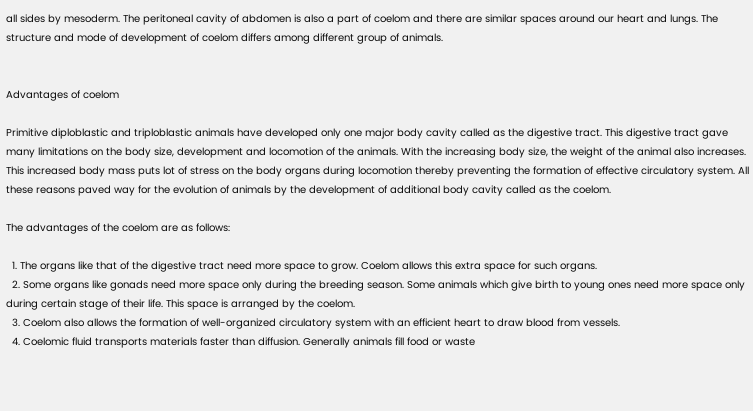all sides by mesoderm. The peritoneal cavity of abdomen is also a part of coelom and there are similar spaces around our heart and lungs. The structure and mode of development of coelom differs among different group of animals.


Advantages of coelom

Primitive diploblastic and triploblastic animals have developed only one major body cavity called as the digestive tract. This digestive tract gave many limitations on the body size, development and locomotion of the animals. With the increasing body size, the weight of the animal also increases. This increased body mass puts lot of stress on the body organs during locomotion thereby preventing the formation of effective circulatory system. All these reasons paved way for the evolution of animals by the development of additional body cavity called as the coelom.

The advantages of the coelom are as follows:

  1. The organs like that of the digestive tract need more space to grow. Coelom allows this extra space for such organs.
  2. Some organs like gonads need more space only during the breeding season. Some animals which give birth to young ones need more space only during certain stage of their life. This space is arranged by the coelom.
  3. Coelom also allows the formation of well-organized circulatory system with an efficient heart to draw blood from vessels.
  4. Coelomic fluid transports materials faster than diffusion. Generally animals fill food or waste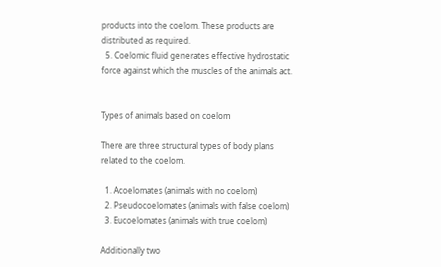products into the coelom. These products are distributed as required.
  5. Coelomic fluid generates effective hydrostatic force against which the muscles of the animals act.


Types of animals based on coelom

There are three structural types of body plans related to the coelom.

  1. Acoelomates (animals with no coelom)
  2. Pseudocoelomates (animals with false coelom)
  3. Eucoelomates (animals with true coelom)

Additionally two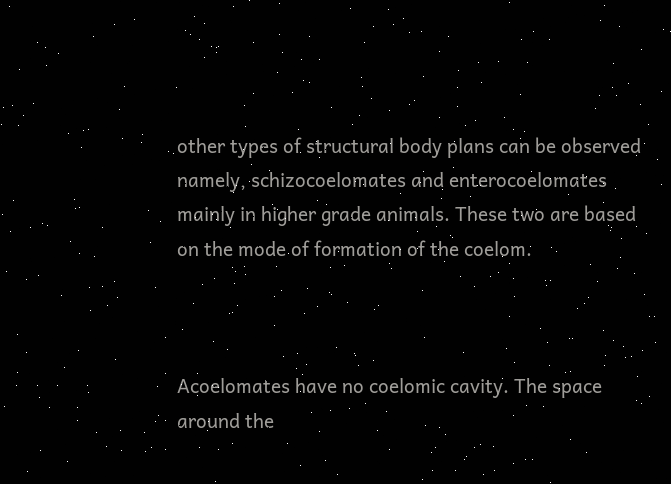other types of structural body plans can be observed namely, schizocoelomates and enterocoelomates mainly in higher grade animals. These two are based on the mode of formation of the coelom.



Acoelomates have no coelomic cavity. The space around the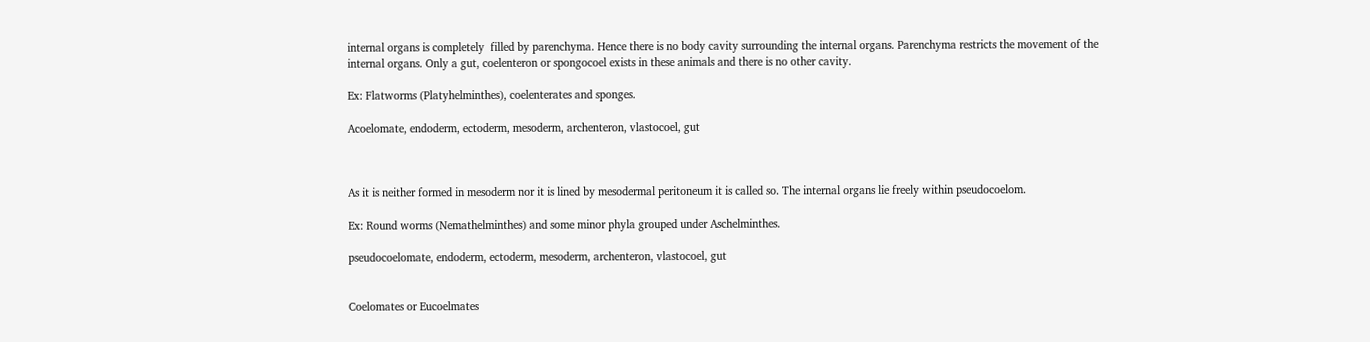internal organs is completely  filled by parenchyma. Hence there is no body cavity surrounding the internal organs. Parenchyma restricts the movement of the internal organs. Only a gut, coelenteron or spongocoel exists in these animals and there is no other cavity.

Ex: Flatworms (Platyhelminthes), coelenterates and sponges.

Acoelomate, endoderm, ectoderm, mesoderm, archenteron, vlastocoel, gut



As it is neither formed in mesoderm nor it is lined by mesodermal peritoneum it is called so. The internal organs lie freely within pseudocoelom.

Ex: Round worms (Nemathelminthes) and some minor phyla grouped under Aschelminthes.

pseudocoelomate, endoderm, ectoderm, mesoderm, archenteron, vlastocoel, gut


Coelomates or Eucoelmates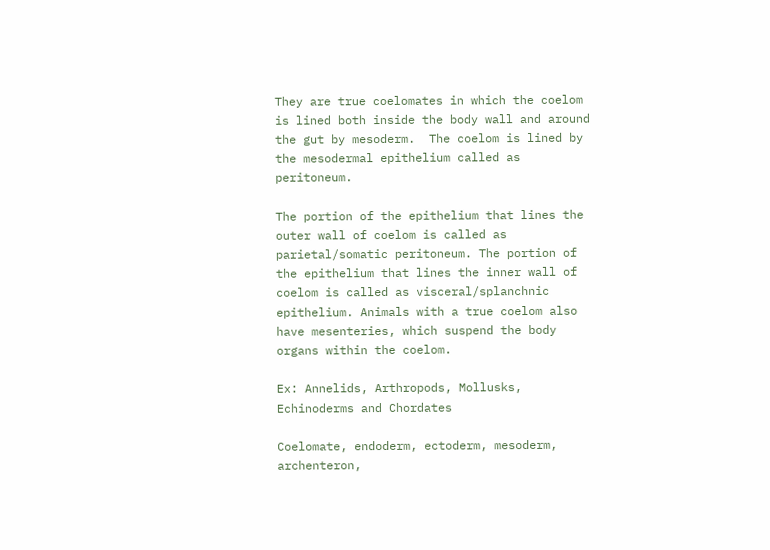They are true coelomates in which the coelom is lined both inside the body wall and around the gut by mesoderm.  The coelom is lined by the mesodermal epithelium called as peritoneum.

The portion of the epithelium that lines the outer wall of coelom is called as parietal/somatic peritoneum. The portion of the epithelium that lines the inner wall of coelom is called as visceral/splanchnic epithelium. Animals with a true coelom also have mesenteries, which suspend the body organs within the coelom.

Ex: Annelids, Arthropods, Mollusks, Echinoderms and Chordates

Coelomate, endoderm, ectoderm, mesoderm, archenteron,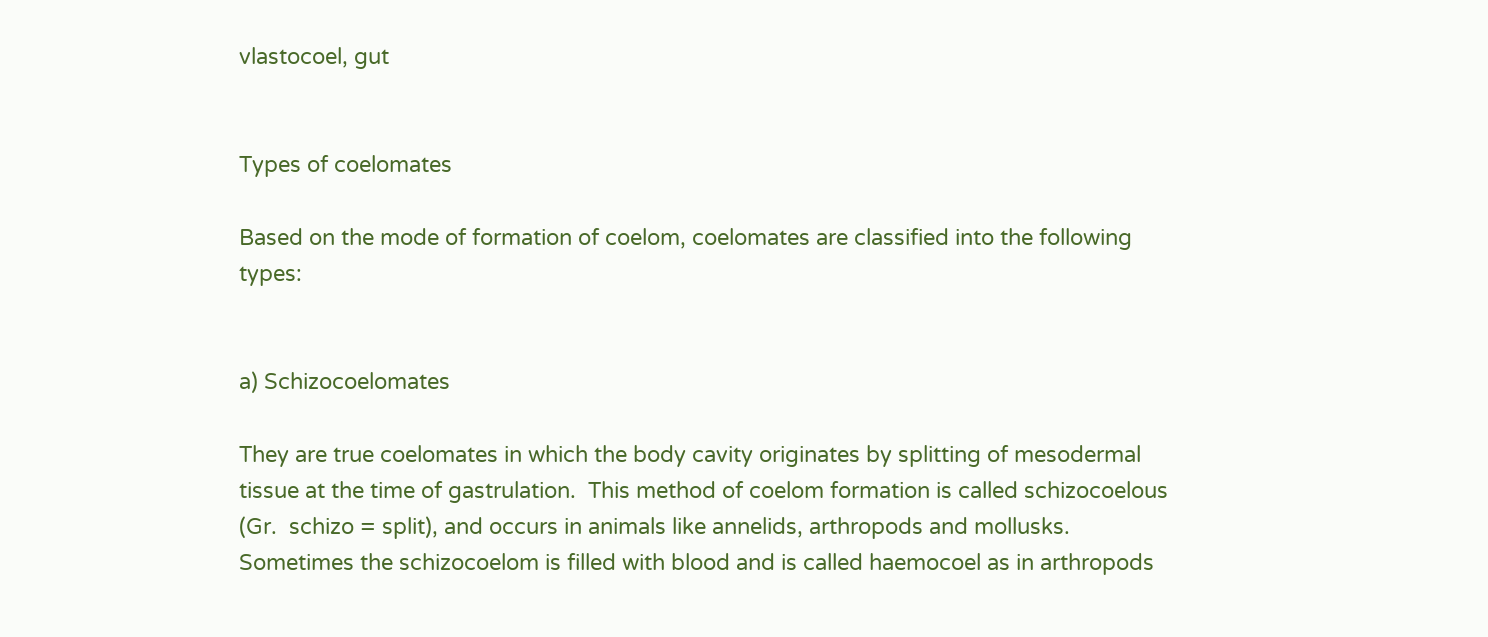vlastocoel, gut


Types of coelomates

Based on the mode of formation of coelom, coelomates are classified into the following types:


a) Schizocoelomates

They are true coelomates in which the body cavity originates by splitting of mesodermal tissue at the time of gastrulation.  This method of coelom formation is called schizocoelous (Gr.  schizo = split), and occurs in animals like annelids, arthropods and mollusks. Sometimes the schizocoelom is filled with blood and is called haemocoel as in arthropods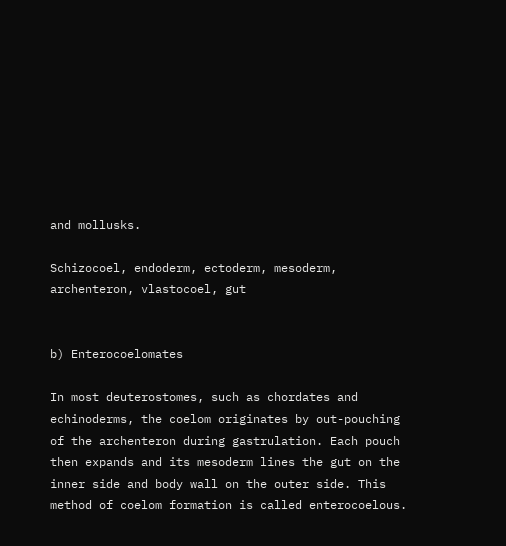and mollusks.

Schizocoel, endoderm, ectoderm, mesoderm, archenteron, vlastocoel, gut


b) Enterocoelomates

In most deuterostomes, such as chordates and echinoderms, the coelom originates by out-pouching of the archenteron during gastrulation. Each pouch then expands and its mesoderm lines the gut on the inner side and body wall on the outer side. This method of coelom formation is called enterocoelous.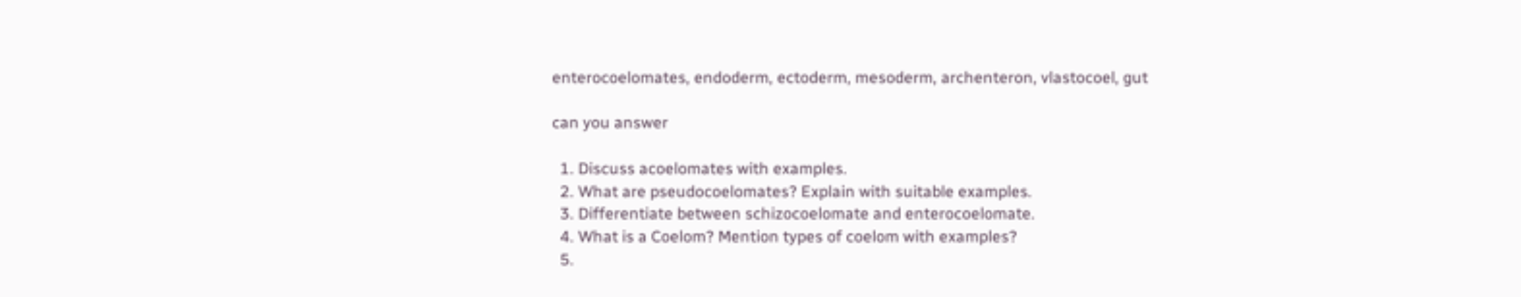enterocoelomates, endoderm, ectoderm, mesoderm, archenteron, vlastocoel, gut

can you answer

  1. Discuss acoelomates with examples.
  2. What are pseudocoelomates? Explain with suitable examples.
  3. Differentiate between schizocoelomate and enterocoelomate.
  4. What is a Coelom? Mention types of coelom with examples?
  5.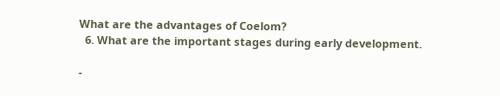What are the advantages of Coelom?
  6. What are the important stages during early development.

-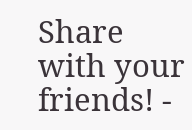Share with your friends! -